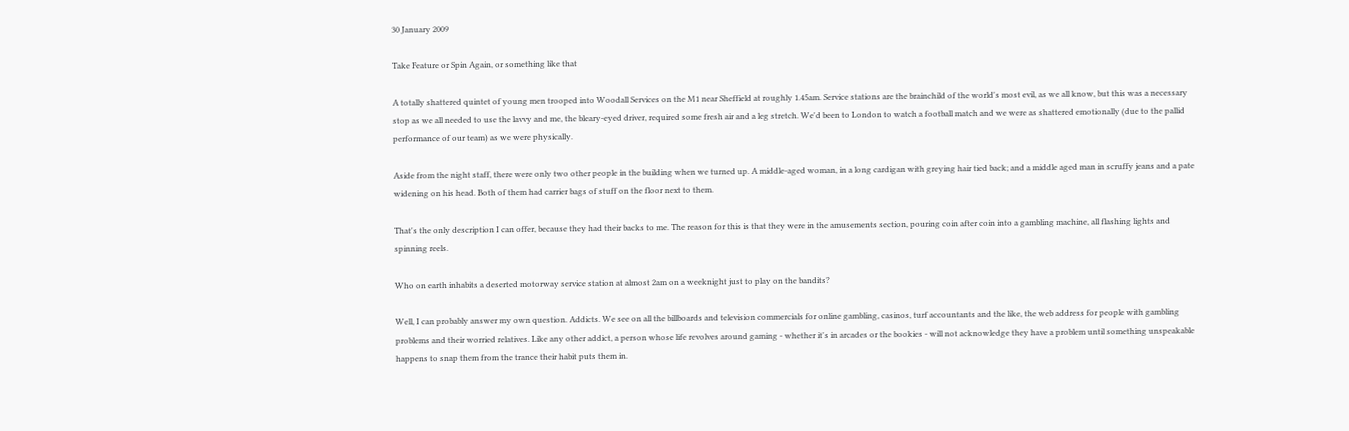30 January 2009

Take Feature or Spin Again, or something like that

A totally shattered quintet of young men trooped into Woodall Services on the M1 near Sheffield at roughly 1.45am. Service stations are the brainchild of the world's most evil, as we all know, but this was a necessary stop as we all needed to use the lavvy and me, the bleary-eyed driver, required some fresh air and a leg stretch. We'd been to London to watch a football match and we were as shattered emotionally (due to the pallid performance of our team) as we were physically.

Aside from the night staff, there were only two other people in the building when we turned up. A middle-aged woman, in a long cardigan with greying hair tied back; and a middle aged man in scruffy jeans and a pate widening on his head. Both of them had carrier bags of stuff on the floor next to them.

That's the only description I can offer, because they had their backs to me. The reason for this is that they were in the amusements section, pouring coin after coin into a gambling machine, all flashing lights and spinning reels.

Who on earth inhabits a deserted motorway service station at almost 2am on a weeknight just to play on the bandits?

Well, I can probably answer my own question. Addicts. We see on all the billboards and television commercials for online gambling, casinos, turf accountants and the like, the web address for people with gambling problems and their worried relatives. Like any other addict, a person whose life revolves around gaming - whether it's in arcades or the bookies - will not acknowledge they have a problem until something unspeakable happens to snap them from the trance their habit puts them in.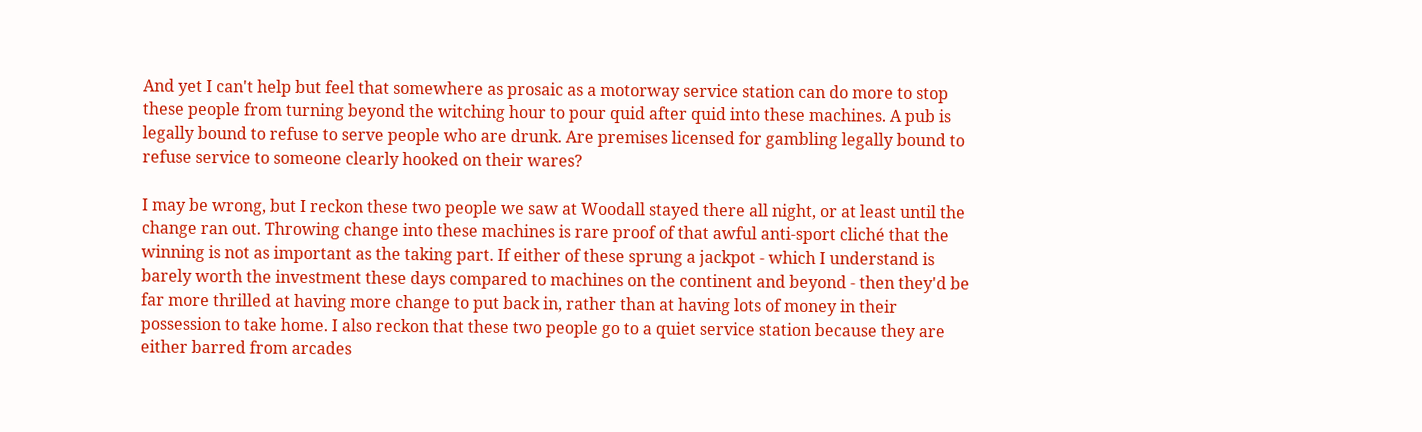And yet I can't help but feel that somewhere as prosaic as a motorway service station can do more to stop these people from turning beyond the witching hour to pour quid after quid into these machines. A pub is legally bound to refuse to serve people who are drunk. Are premises licensed for gambling legally bound to refuse service to someone clearly hooked on their wares?

I may be wrong, but I reckon these two people we saw at Woodall stayed there all night, or at least until the change ran out. Throwing change into these machines is rare proof of that awful anti-sport cliché that the winning is not as important as the taking part. If either of these sprung a jackpot - which I understand is barely worth the investment these days compared to machines on the continent and beyond - then they'd be far more thrilled at having more change to put back in, rather than at having lots of money in their possession to take home. I also reckon that these two people go to a quiet service station because they are either barred from arcades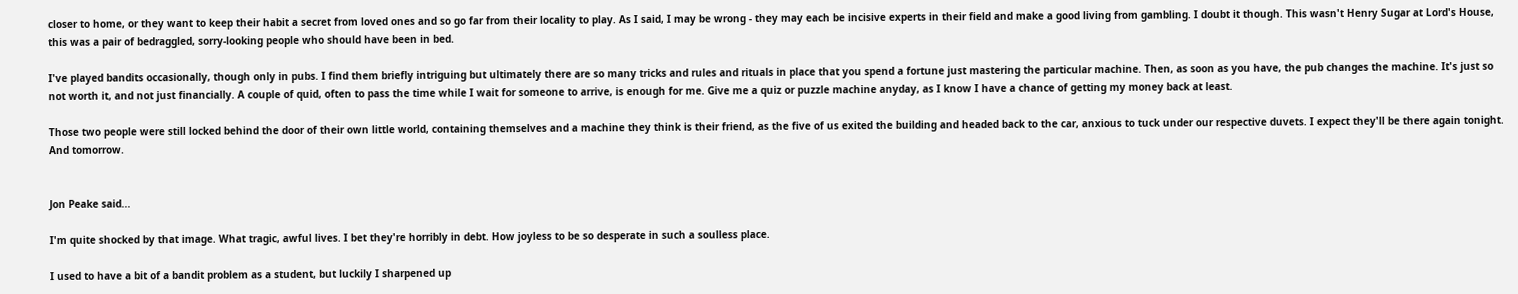closer to home, or they want to keep their habit a secret from loved ones and so go far from their locality to play. As I said, I may be wrong - they may each be incisive experts in their field and make a good living from gambling. I doubt it though. This wasn't Henry Sugar at Lord's House, this was a pair of bedraggled, sorry-looking people who should have been in bed.

I've played bandits occasionally, though only in pubs. I find them briefly intriguing but ultimately there are so many tricks and rules and rituals in place that you spend a fortune just mastering the particular machine. Then, as soon as you have, the pub changes the machine. It's just so not worth it, and not just financially. A couple of quid, often to pass the time while I wait for someone to arrive, is enough for me. Give me a quiz or puzzle machine anyday, as I know I have a chance of getting my money back at least.

Those two people were still locked behind the door of their own little world, containing themselves and a machine they think is their friend, as the five of us exited the building and headed back to the car, anxious to tuck under our respective duvets. I expect they'll be there again tonight. And tomorrow.


Jon Peake said...

I'm quite shocked by that image. What tragic, awful lives. I bet they're horribly in debt. How joyless to be so desperate in such a soulless place.

I used to have a bit of a bandit problem as a student, but luckily I sharpened up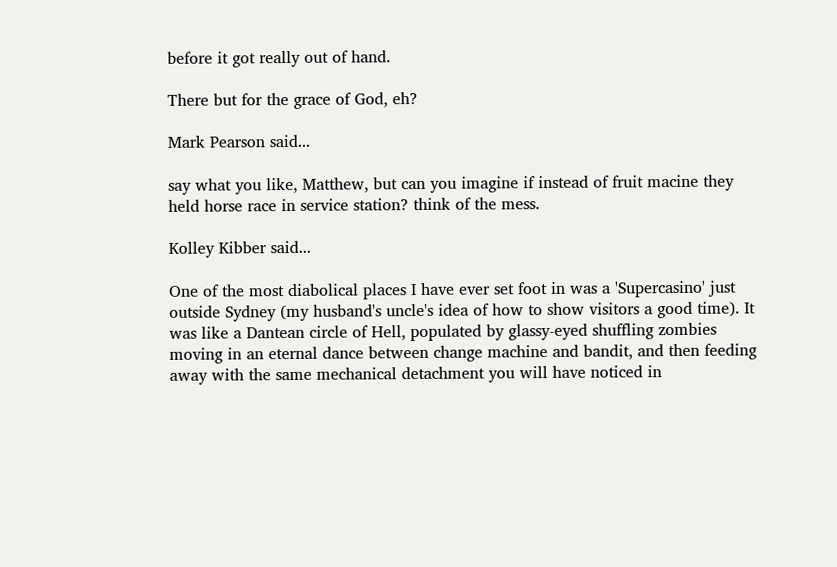before it got really out of hand.

There but for the grace of God, eh?

Mark Pearson said...

say what you like, Matthew, but can you imagine if instead of fruit macine they held horse race in service station? think of the mess.

Kolley Kibber said...

One of the most diabolical places I have ever set foot in was a 'Supercasino' just outside Sydney (my husband's uncle's idea of how to show visitors a good time). It was like a Dantean circle of Hell, populated by glassy-eyed shuffling zombies moving in an eternal dance between change machine and bandit, and then feeding away with the same mechanical detachment you will have noticed in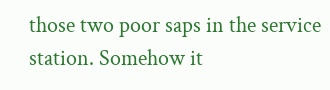those two poor saps in the service station. Somehow it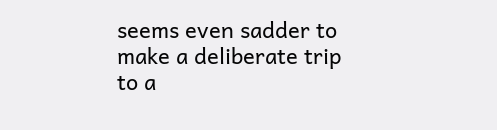seems even sadder to make a deliberate trip to a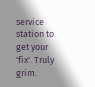service station to get your 'fix'. Truly grim.